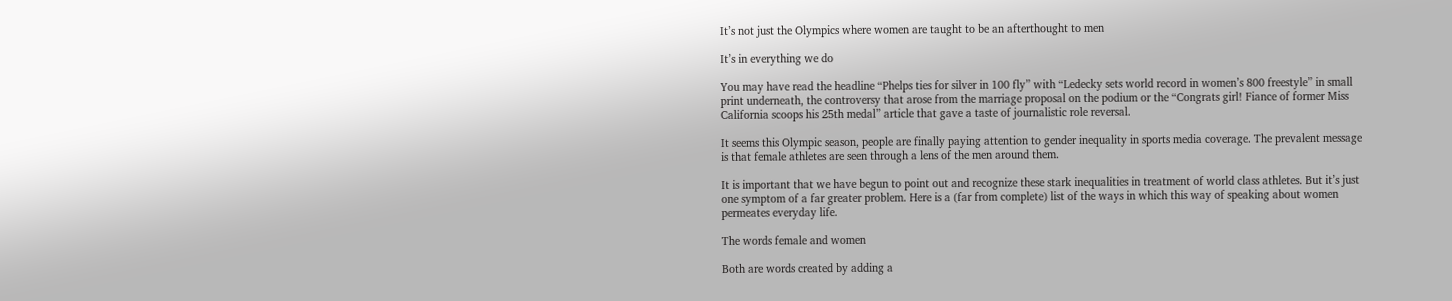It’s not just the Olympics where women are taught to be an afterthought to men

It’s in everything we do

You may have read the headline “Phelps ties for silver in 100 fly” with “Ledecky sets world record in women’s 800 freestyle” in small print underneath, the controversy that arose from the marriage proposal on the podium or the “Congrats girl! Fiance of former Miss California scoops his 25th medal” article that gave a taste of journalistic role reversal.

It seems this Olympic season, people are finally paying attention to gender inequality in sports media coverage. The prevalent message is that female athletes are seen through a lens of the men around them.

It is important that we have begun to point out and recognize these stark inequalities in treatment of world class athletes. But it’s just one symptom of a far greater problem. Here is a (far from complete) list of the ways in which this way of speaking about women permeates everyday life.

The words female and women

Both are words created by adding a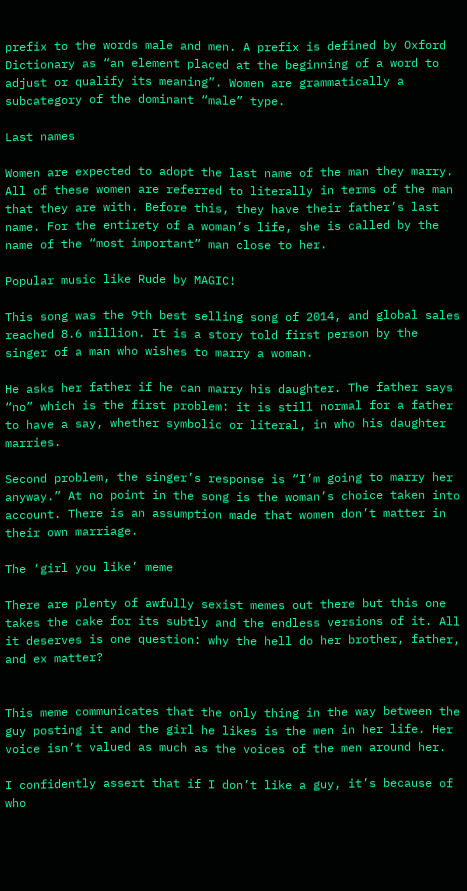prefix to the words male and men. A prefix is defined by Oxford Dictionary as “an element placed at the beginning of a word to adjust or qualify its meaning”. Women are grammatically a subcategory of the dominant “male” type.

Last names

Women are expected to adopt the last name of the man they marry. All of these women are referred to literally in terms of the man that they are with. Before this, they have their father’s last name. For the entirety of a woman’s life, she is called by the name of the “most important” man close to her.

Popular music like Rude by MAGIC!

This song was the 9th best selling song of 2014, and global sales reached 8.6 million. It is a story told first person by the singer of a man who wishes to marry a woman.

He asks her father if he can marry his daughter. The father says “no” which is the first problem: it is still normal for a father to have a say, whether symbolic or literal, in who his daughter marries.

Second problem, the singer’s response is “I’m going to marry her anyway.” At no point in the song is the woman’s choice taken into account. There is an assumption made that women don’t matter in their own marriage.

The ‘girl you like’ meme

There are plenty of awfully sexist memes out there but this one takes the cake for its subtly and the endless versions of it. All it deserves is one question: why the hell do her brother, father, and ex matter?


This meme communicates that the only thing in the way between the guy posting it and the girl he likes is the men in her life. Her voice isn’t valued as much as the voices of the men around her.

I confidently assert that if I don’t like a guy, it’s because of who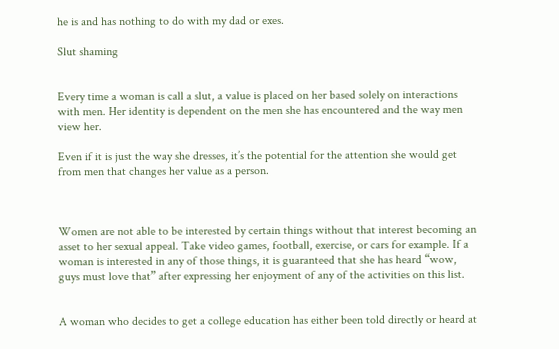he is and has nothing to do with my dad or exes.

Slut shaming


Every time a woman is call a slut, a value is placed on her based solely on interactions with men. Her identity is dependent on the men she has encountered and the way men view her.

Even if it is just the way she dresses, it’s the potential for the attention she would get from men that changes her value as a person.



Women are not able to be interested by certain things without that interest becoming an asset to her sexual appeal. Take video games, football, exercise, or cars for example. If a woman is interested in any of those things, it is guaranteed that she has heard “wow, guys must love that” after expressing her enjoyment of any of the activities on this list.


A woman who decides to get a college education has either been told directly or heard at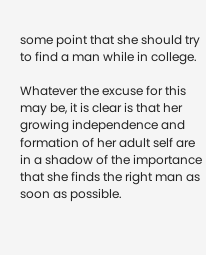some point that she should try to find a man while in college.

Whatever the excuse for this may be, it is clear is that her growing independence and formation of her adult self are in a shadow of the importance that she finds the right man as soon as possible.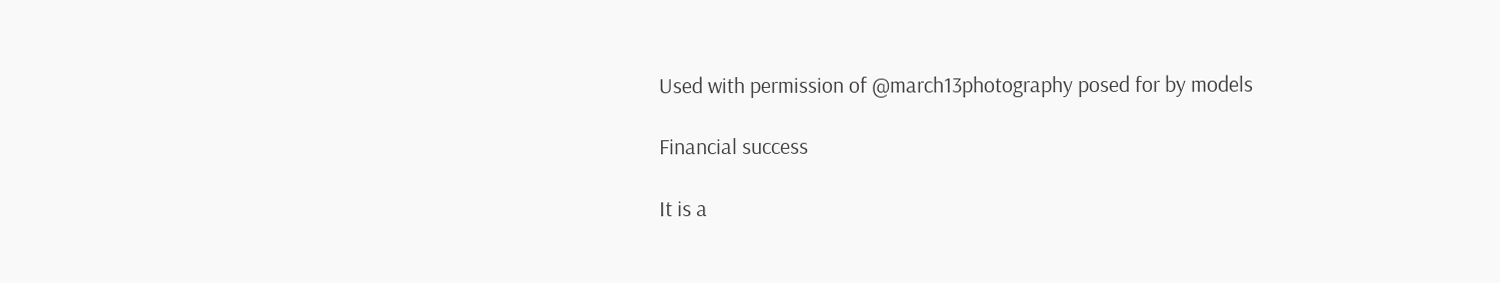Used with permission of @march13photography posed for by models

Financial success

It is a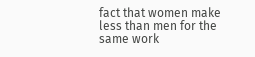fact that women make less than men for the same work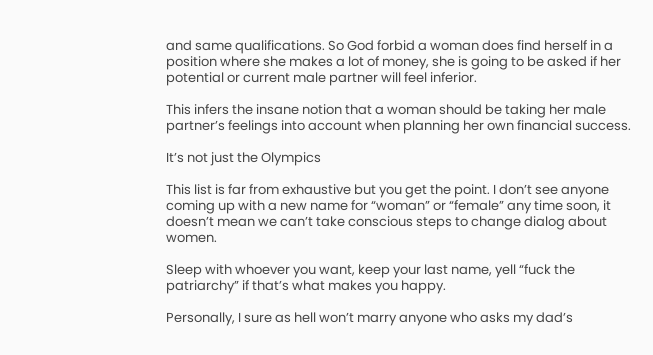and same qualifications. So God forbid a woman does find herself in a position where she makes a lot of money, she is going to be asked if her potential or current male partner will feel inferior.

This infers the insane notion that a woman should be taking her male partner’s feelings into account when planning her own financial success.

It’s not just the Olympics

This list is far from exhaustive but you get the point. I don’t see anyone coming up with a new name for “woman” or “female” any time soon, it doesn’t mean we can’t take conscious steps to change dialog about women.

Sleep with whoever you want, keep your last name, yell “fuck the patriarchy” if that’s what makes you happy.

Personally, I sure as hell won’t marry anyone who asks my dad’s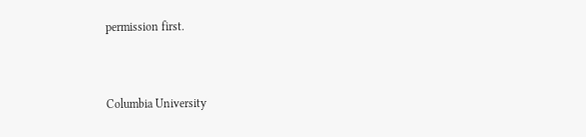permission first.


Columbia University